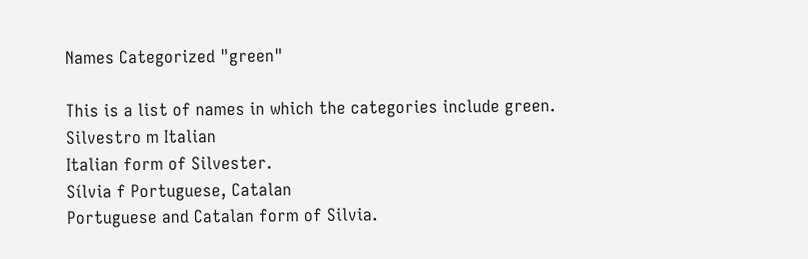Names Categorized "green"

This is a list of names in which the categories include green.
Silvestro m Italian
Italian form of Silvester.
Sílvia f Portuguese, Catalan
Portuguese and Catalan form of Silvia.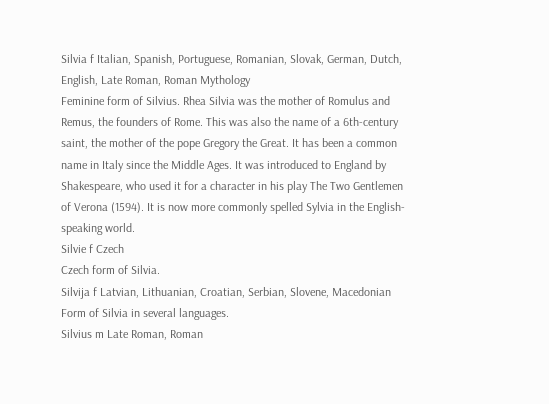Silvia f Italian, Spanish, Portuguese, Romanian, Slovak, German, Dutch, English, Late Roman, Roman Mythology
Feminine form of Silvius. Rhea Silvia was the mother of Romulus and Remus, the founders of Rome. This was also the name of a 6th-century saint, the mother of the pope Gregory the Great. It has been a common name in Italy since the Middle Ages. It was introduced to England by Shakespeare, who used it for a character in his play The Two Gentlemen of Verona (1594). It is now more commonly spelled Sylvia in the English-speaking world.
Silvie f Czech
Czech form of Silvia.
Silvija f Latvian, Lithuanian, Croatian, Serbian, Slovene, Macedonian
Form of Silvia in several languages.
Silvius m Late Roman, Roman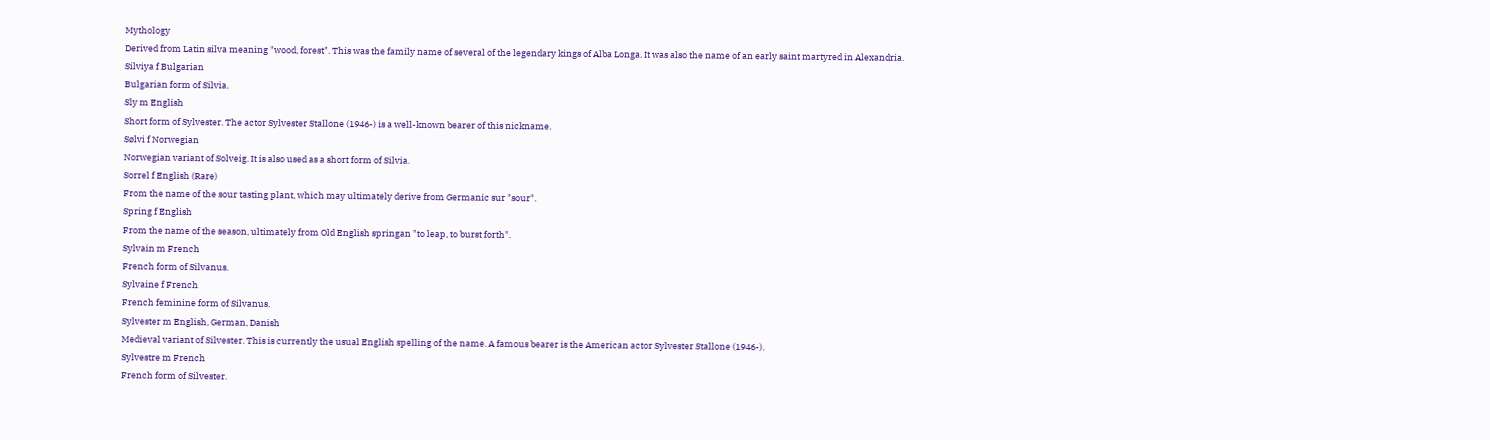Mythology
Derived from Latin silva meaning "wood, forest". This was the family name of several of the legendary kings of Alba Longa. It was also the name of an early saint martyred in Alexandria.
Silviya f Bulgarian
Bulgarian form of Silvia.
Sly m English
Short form of Sylvester. The actor Sylvester Stallone (1946-) is a well-known bearer of this nickname.
Sølvi f Norwegian
Norwegian variant of Solveig. It is also used as a short form of Silvia.
Sorrel f English (Rare)
From the name of the sour tasting plant, which may ultimately derive from Germanic sur "sour".
Spring f English
From the name of the season, ultimately from Old English springan "to leap, to burst forth".
Sylvain m French
French form of Silvanus.
Sylvaine f French
French feminine form of Silvanus.
Sylvester m English, German, Danish
Medieval variant of Silvester. This is currently the usual English spelling of the name. A famous bearer is the American actor Sylvester Stallone (1946-).
Sylvestre m French
French form of Silvester.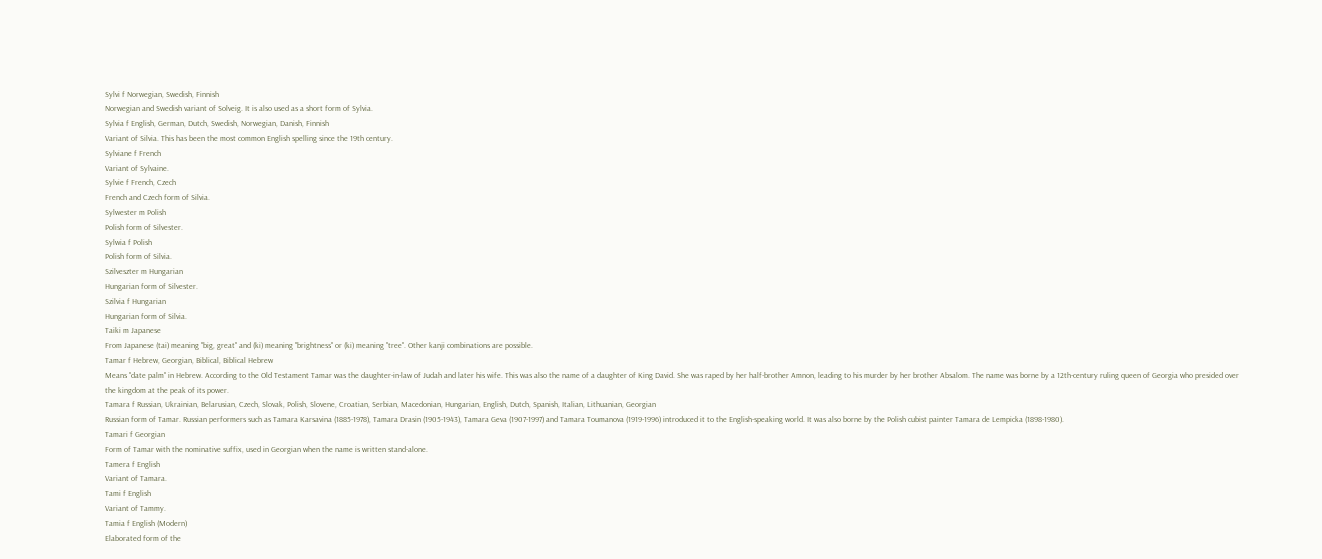Sylvi f Norwegian, Swedish, Finnish
Norwegian and Swedish variant of Solveig. It is also used as a short form of Sylvia.
Sylvia f English, German, Dutch, Swedish, Norwegian, Danish, Finnish
Variant of Silvia. This has been the most common English spelling since the 19th century.
Sylviane f French
Variant of Sylvaine.
Sylvie f French, Czech
French and Czech form of Silvia.
Sylwester m Polish
Polish form of Silvester.
Sylwia f Polish
Polish form of Silvia.
Szilveszter m Hungarian
Hungarian form of Silvester.
Szilvia f Hungarian
Hungarian form of Silvia.
Taiki m Japanese
From Japanese (tai) meaning "big, great" and (ki) meaning "brightness" or (ki) meaning "tree". Other kanji combinations are possible.
Tamar f Hebrew, Georgian, Biblical, Biblical Hebrew
Means "date palm" in Hebrew. According to the Old Testament Tamar was the daughter-in-law of Judah and later his wife. This was also the name of a daughter of King David. She was raped by her half-brother Amnon, leading to his murder by her brother Absalom. The name was borne by a 12th-century ruling queen of Georgia who presided over the kingdom at the peak of its power.
Tamara f Russian, Ukrainian, Belarusian, Czech, Slovak, Polish, Slovene, Croatian, Serbian, Macedonian, Hungarian, English, Dutch, Spanish, Italian, Lithuanian, Georgian
Russian form of Tamar. Russian performers such as Tamara Karsavina (1885-1978), Tamara Drasin (1905-1943), Tamara Geva (1907-1997) and Tamara Toumanova (1919-1996) introduced it to the English-speaking world. It was also borne by the Polish cubist painter Tamara de Lempicka (1898-1980).
Tamari f Georgian
Form of Tamar with the nominative suffix, used in Georgian when the name is written stand-alone.
Tamera f English
Variant of Tamara.
Tami f English
Variant of Tammy.
Tamia f English (Modern)
Elaborated form of the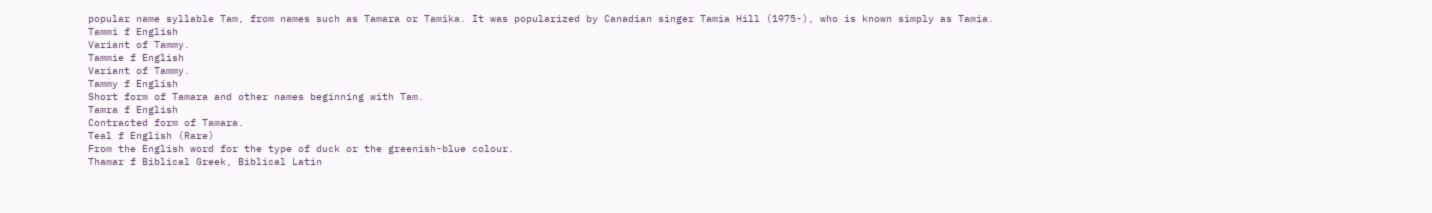popular name syllable Tam, from names such as Tamara or Tamika. It was popularized by Canadian singer Tamia Hill (1975-), who is known simply as Tamia.
Tammi f English
Variant of Tammy.
Tammie f English
Variant of Tammy.
Tammy f English
Short form of Tamara and other names beginning with Tam.
Tamra f English
Contracted form of Tamara.
Teal f English (Rare)
From the English word for the type of duck or the greenish-blue colour.
Thamar f Biblical Greek, Biblical Latin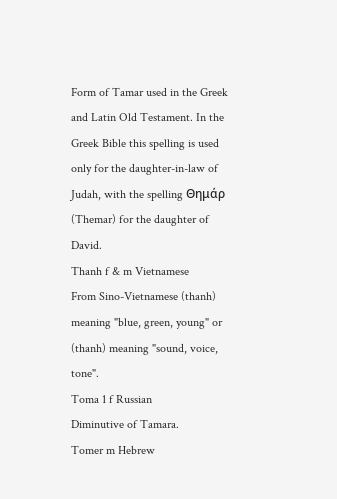Form of Tamar used in the Greek and Latin Old Testament. In the Greek Bible this spelling is used only for the daughter-in-law of Judah, with the spelling Θημάρ (Themar) for the daughter of David.
Thanh f & m Vietnamese
From Sino-Vietnamese (thanh) meaning "blue, green, young" or (thanh) meaning "sound, voice, tone".
Toma 1 f Russian
Diminutive of Tamara.
Tomer m Hebrew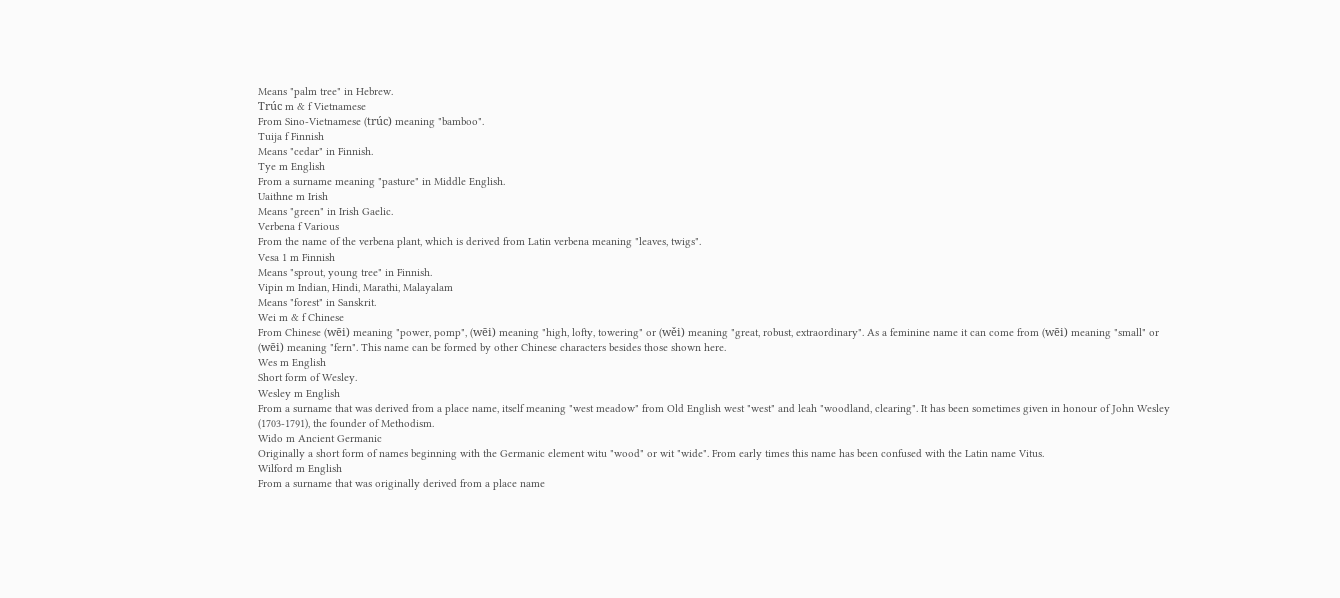Means "palm tree" in Hebrew.
Trúc m & f Vietnamese
From Sino-Vietnamese (trúc) meaning "bamboo".
Tuija f Finnish
Means "cedar" in Finnish.
Tye m English
From a surname meaning "pasture" in Middle English.
Uaithne m Irish
Means "green" in Irish Gaelic.
Verbena f Various
From the name of the verbena plant, which is derived from Latin verbena meaning "leaves, twigs".
Vesa 1 m Finnish
Means "sprout, young tree" in Finnish.
Vipin m Indian, Hindi, Marathi, Malayalam
Means "forest" in Sanskrit.
Wei m & f Chinese
From Chinese (wēi) meaning "power, pomp", (wēi) meaning "high, lofty, towering" or (wěi) meaning "great, robust, extraordinary". As a feminine name it can come from (wēi) meaning "small" or (wēi) meaning "fern". This name can be formed by other Chinese characters besides those shown here.
Wes m English
Short form of Wesley.
Wesley m English
From a surname that was derived from a place name, itself meaning "west meadow" from Old English west "west" and leah "woodland, clearing". It has been sometimes given in honour of John Wesley (1703-1791), the founder of Methodism.
Wido m Ancient Germanic
Originally a short form of names beginning with the Germanic element witu "wood" or wit "wide". From early times this name has been confused with the Latin name Vitus.
Wilford m English
From a surname that was originally derived from a place name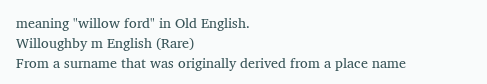meaning "willow ford" in Old English.
Willoughby m English (Rare)
From a surname that was originally derived from a place name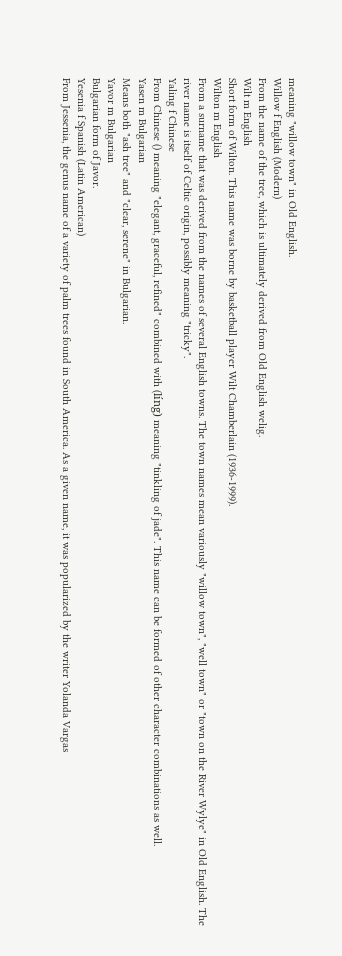meaning "willow town" in Old English.
Willow f English (Modern)
From the name of the tree, which is ultimately derived from Old English welig.
Wilt m English
Short form of Wilton. This name was borne by basketball player Wilt Chamberlain (1936-1999).
Wilton m English
From a surname that was derived from the names of several English towns. The town names mean variously "willow town", "well town" or "town on the River Wylye" in Old English. The river name is itself of Celtic origin, possibly meaning "tricky".
Yaling f Chinese
From Chinese () meaning "elegant, graceful, refined" combined with (líng) meaning "tinkling of jade". This name can be formed of other character combinations as well.
Yasen m Bulgarian
Means both "ash tree" and "clear, serene" in Bulgarian.
Yavor m Bulgarian
Bulgarian form of Javor.
Yesenia f Spanish (Latin American)
From Jessenia, the genus name of a variety of palm trees found in South America. As a given name, it was popularized by the writer Yolanda Vargas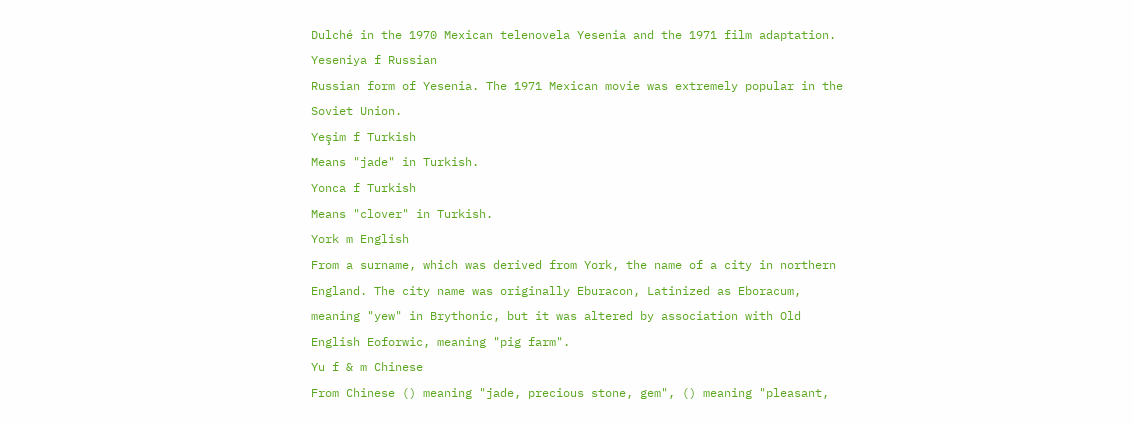Dulché in the 1970 Mexican telenovela Yesenia and the 1971 film adaptation.
Yeseniya f Russian
Russian form of Yesenia. The 1971 Mexican movie was extremely popular in the Soviet Union.
Yeşim f Turkish
Means "jade" in Turkish.
Yonca f Turkish
Means "clover" in Turkish.
York m English
From a surname, which was derived from York, the name of a city in northern England. The city name was originally Eburacon, Latinized as Eboracum, meaning "yew" in Brythonic, but it was altered by association with Old English Eoforwic, meaning "pig farm".
Yu f & m Chinese
From Chinese () meaning "jade, precious stone, gem", () meaning "pleasant,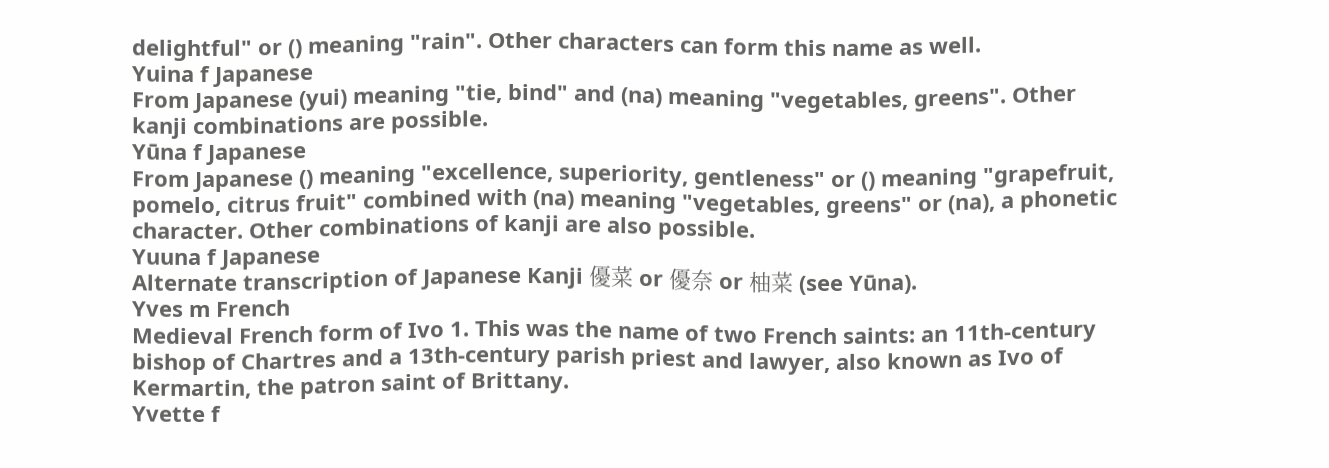delightful" or () meaning "rain". Other characters can form this name as well.
Yuina f Japanese
From Japanese (yui) meaning "tie, bind" and (na) meaning "vegetables, greens". Other kanji combinations are possible.
Yūna f Japanese
From Japanese () meaning "excellence, superiority, gentleness" or () meaning "grapefruit, pomelo, citrus fruit" combined with (na) meaning "vegetables, greens" or (na), a phonetic character. Other combinations of kanji are also possible.
Yuuna f Japanese
Alternate transcription of Japanese Kanji 優菜 or 優奈 or 柚菜 (see Yūna).
Yves m French
Medieval French form of Ivo 1. This was the name of two French saints: an 11th-century bishop of Chartres and a 13th-century parish priest and lawyer, also known as Ivo of Kermartin, the patron saint of Brittany.
Yvette f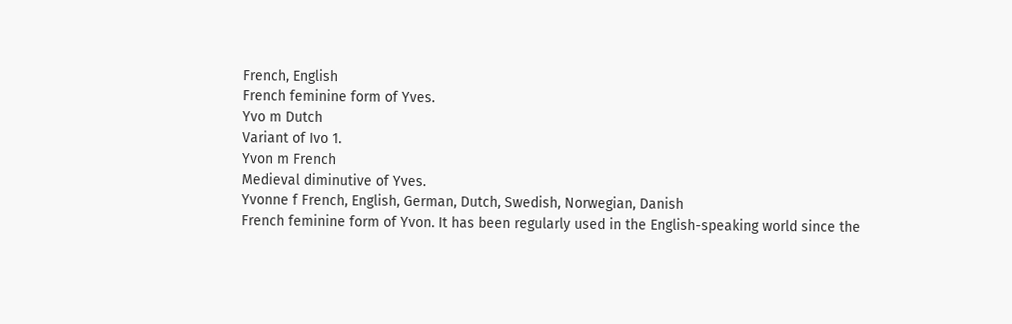French, English
French feminine form of Yves.
Yvo m Dutch
Variant of Ivo 1.
Yvon m French
Medieval diminutive of Yves.
Yvonne f French, English, German, Dutch, Swedish, Norwegian, Danish
French feminine form of Yvon. It has been regularly used in the English-speaking world since the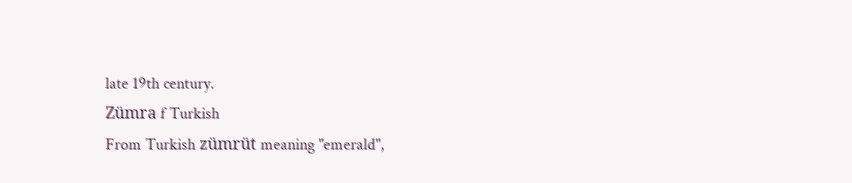late 19th century.
Zümra f Turkish
From Turkish zümrüt meaning "emerald",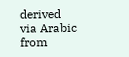derived via Arabic from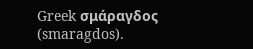Greek σμάραγδος (smaragdos).